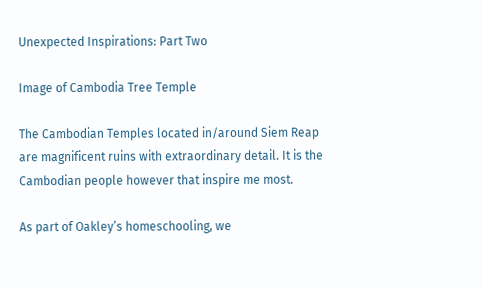Unexpected Inspirations: Part Two

Image of Cambodia Tree Temple

The Cambodian Temples located in/around Siem Reap are magnificent ruins with extraordinary detail. It is the Cambodian people however that inspire me most.

As part of Oakley’s homeschooling, we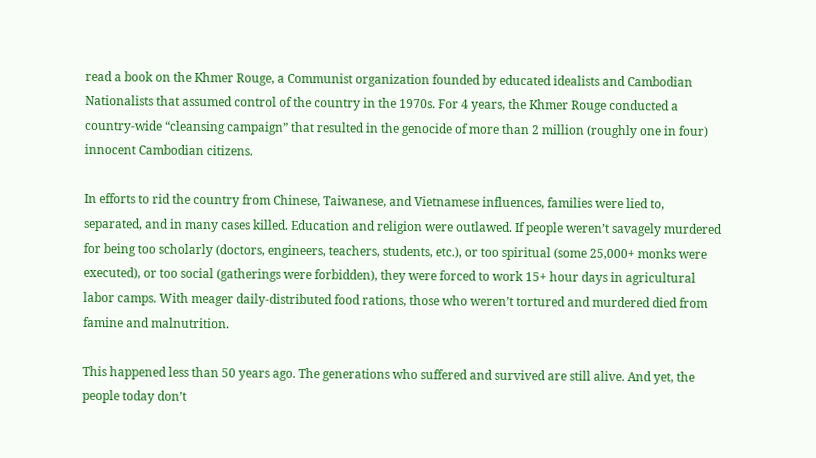read a book on the Khmer Rouge, a Communist organization founded by educated idealists and Cambodian Nationalists that assumed control of the country in the 1970s. For 4 years, the Khmer Rouge conducted a country-wide “cleansing campaign” that resulted in the genocide of more than 2 million (roughly one in four) innocent Cambodian citizens.

In efforts to rid the country from Chinese, Taiwanese, and Vietnamese influences, families were lied to, separated, and in many cases killed. Education and religion were outlawed. If people weren’t savagely murdered for being too scholarly (doctors, engineers, teachers, students, etc.), or too spiritual (some 25,000+ monks were executed), or too social (gatherings were forbidden), they were forced to work 15+ hour days in agricultural labor camps. With meager daily-distributed food rations, those who weren’t tortured and murdered died from famine and malnutrition.

This happened less than 50 years ago. The generations who suffered and survived are still alive. And yet, the people today don’t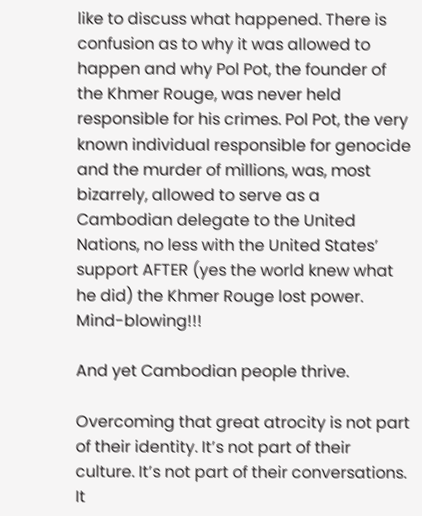like to discuss what happened. There is confusion as to why it was allowed to happen and why Pol Pot, the founder of the Khmer Rouge, was never held responsible for his crimes. Pol Pot, the very known individual responsible for genocide and the murder of millions, was, most bizarrely, allowed to serve as a Cambodian delegate to the United Nations, no less with the United States’ support AFTER (yes the world knew what he did) the Khmer Rouge lost power. Mind-blowing!!!

And yet Cambodian people thrive.

Overcoming that great atrocity is not part of their identity. It’s not part of their culture. It’s not part of their conversations. It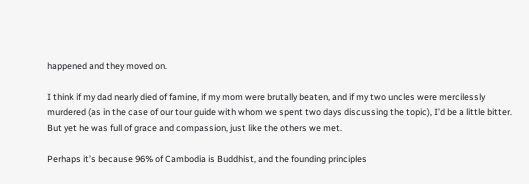happened and they moved on.

I think if my dad nearly died of famine, if my mom were brutally beaten, and if my two uncles were mercilessly murdered (as in the case of our tour guide with whom we spent two days discussing the topic), I’d be a little bitter. But yet he was full of grace and compassion, just like the others we met.

Perhaps it’s because 96% of Cambodia is Buddhist, and the founding principles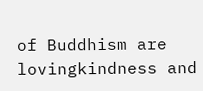of Buddhism are lovingkindness and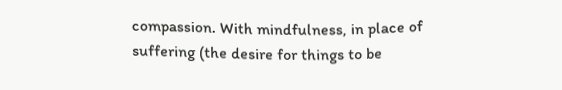compassion. With mindfulness, in place of suffering (the desire for things to be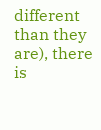different than they are), there is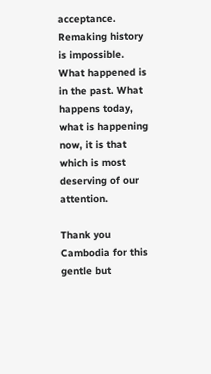acceptance. Remaking history is impossible. What happened is in the past. What happens today, what is happening now, it is that which is most deserving of our attention.

Thank you Cambodia for this gentle but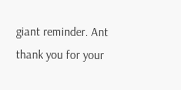giant reminder. Ant thank you for your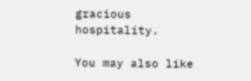gracious hospitality.

You may also like